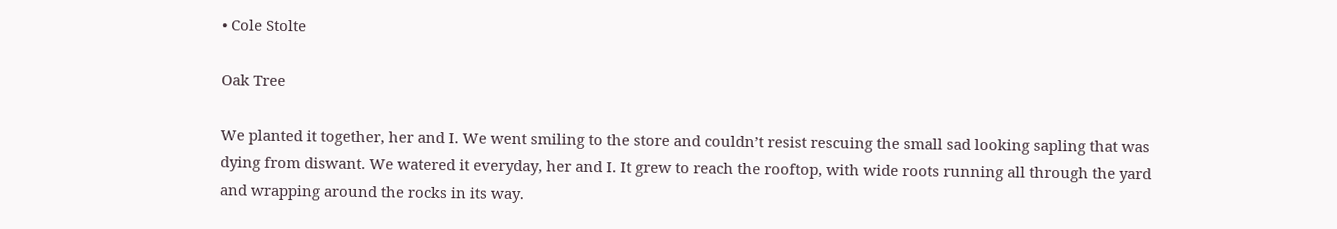• Cole Stolte

Oak Tree

We planted it together, her and I. We went smiling to the store and couldn’t resist rescuing the small sad looking sapling that was dying from diswant. We watered it everyday, her and I. It grew to reach the rooftop, with wide roots running all through the yard and wrapping around the rocks in its way.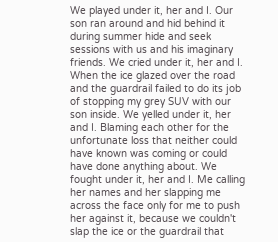We played under it, her and I. Our son ran around and hid behind it during summer hide and seek sessions with us and his imaginary friends. We cried under it, her and I. When the ice glazed over the road and the guardrail failed to do its job of stopping my grey SUV with our son inside. We yelled under it, her and I. Blaming each other for the unfortunate loss that neither could have known was coming or could have done anything about. We fought under it, her and I. Me calling her names and her slapping me across the face only for me to push her against it, because we couldn't slap the ice or the guardrail that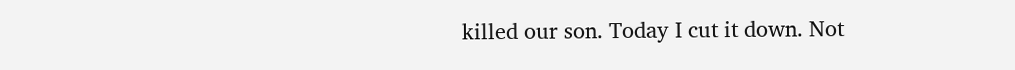killed our son. Today I cut it down. Not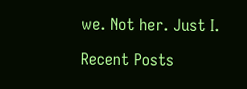we. Not her. Just I.

Recent Posts